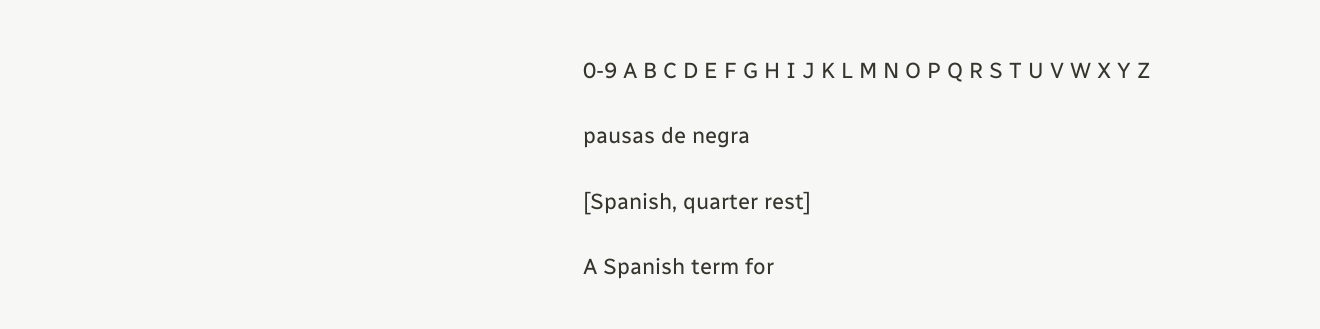0-9 A B C D E F G H I J K L M N O P Q R S T U V W X Y Z

pausas de negra

[Spanish, quarter rest]

A Spanish term for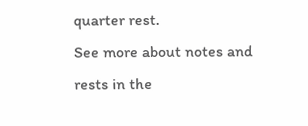quarter rest.
See more about notes and rests in the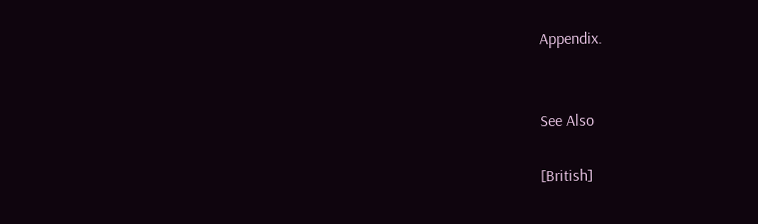Appendix.


See Also

[British]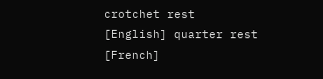crotchet rest
[English] quarter rest
[French]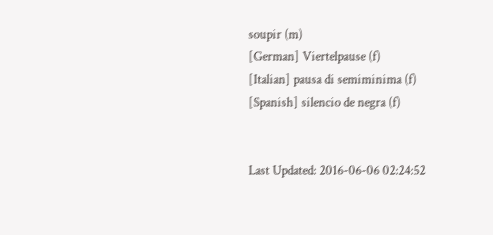soupir (m)
[German] Viertelpause (f)
[Italian] pausa di semiminima (f)
[Spanish] silencio de negra (f)


Last Updated: 2016-06-06 02:24:52